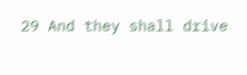29 And they shall drive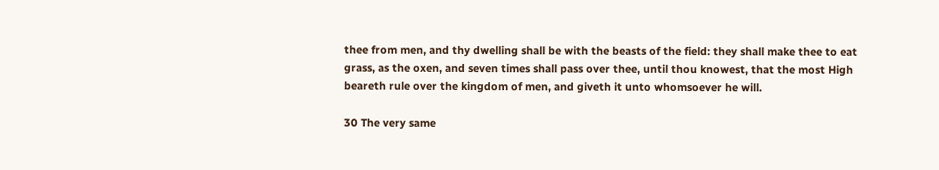thee from men, and thy dwelling shall be with the beasts of the field: they shall make thee to eat grass, as the oxen, and seven times shall pass over thee, until thou knowest, that the most High beareth rule over the kingdom of men, and giveth it unto whomsoever he will.

30 The very same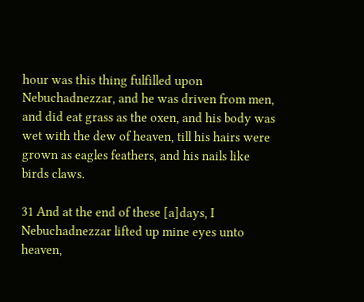hour was this thing fulfilled upon Nebuchadnezzar, and he was driven from men, and did eat grass as the oxen, and his body was wet with the dew of heaven, till his hairs were grown as eagles feathers, and his nails like birds claws.

31 And at the end of these [a]days, I Nebuchadnezzar lifted up mine eyes unto heaven,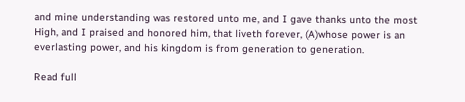and mine understanding was restored unto me, and I gave thanks unto the most High, and I praised and honored him, that liveth forever, (A)whose power is an everlasting power, and his kingdom is from generation to generation.

Read full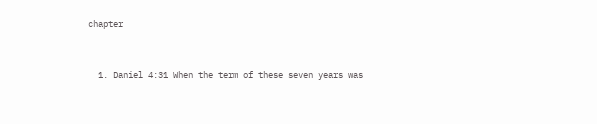chapter


  1. Daniel 4:31 When the term of these seven years was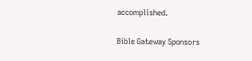accomplished.

Bible Gateway Sponsors